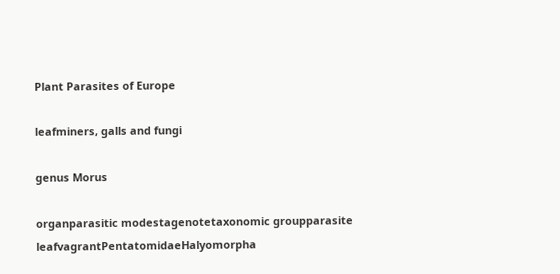Plant Parasites of Europe

leafminers, galls and fungi

genus Morus

organparasitic modestagenotetaxonomic groupparasite
leafvagrantPentatomidaeHalyomorpha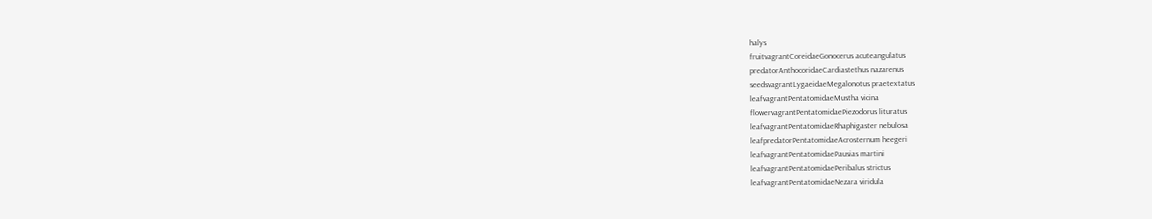halys
fruitvagrantCoreidaeGonocerus acuteangulatus
predatorAnthocoridaeCardiastethus nazarenus
seedsvagrantLygaeidaeMegalonotus praetextatus
leafvagrantPentatomidaeMustha vicina
flowervagrantPentatomidaePiezodorus lituratus
leafvagrantPentatomidaeRhaphigaster nebulosa
leafpredatorPentatomidaeAcrosternum heegeri
leafvagrantPentatomidaePausias martini
leafvagrantPentatomidaePeribalus strictus
leafvagrantPentatomidaeNezara viridula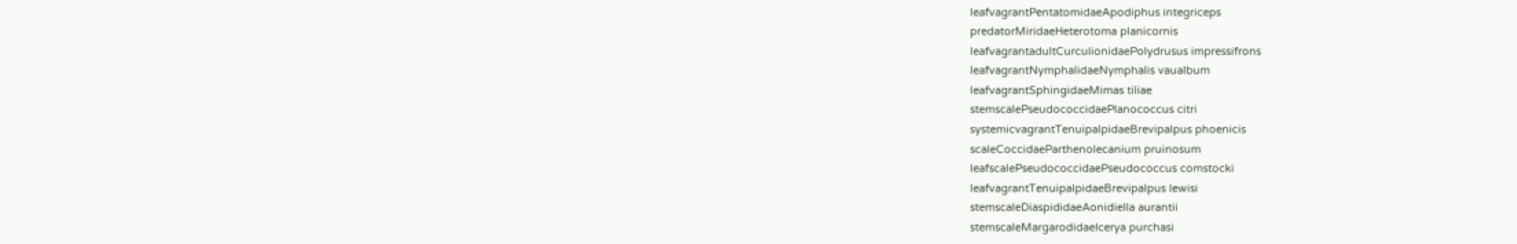leafvagrantPentatomidaeApodiphus integriceps
predatorMiridaeHeterotoma planicornis
leafvagrantadultCurculionidaePolydrusus impressifrons
leafvagrantNymphalidaeNymphalis vaualbum
leafvagrantSphingidaeMimas tiliae
stemscalePseudococcidaePlanococcus citri
systemicvagrantTenuipalpidaeBrevipalpus phoenicis
scaleCoccidaeParthenolecanium pruinosum
leafscalePseudococcidaePseudococcus comstocki
leafvagrantTenuipalpidaeBrevipalpus lewisi
stemscaleDiaspididaeAonidiella aurantii
stemscaleMargarodidaeIcerya purchasi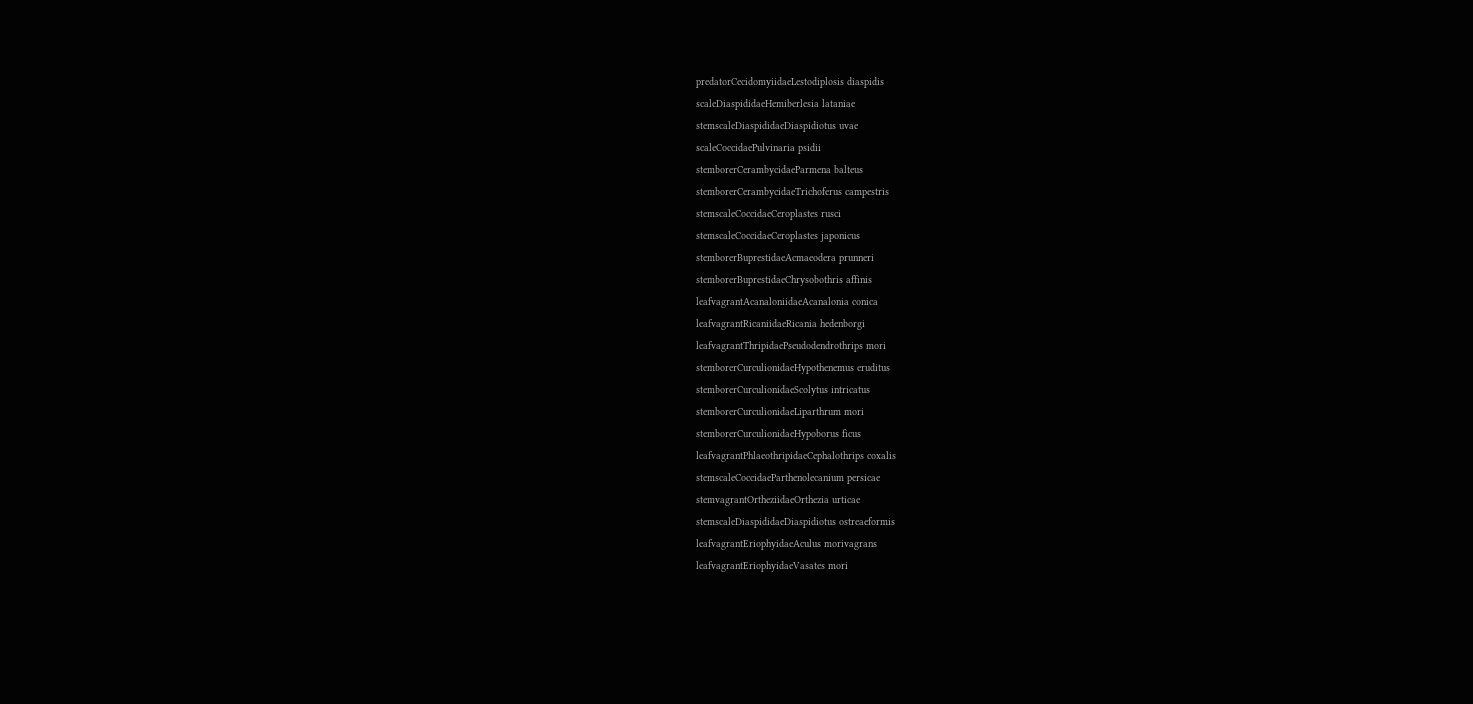predatorCecidomyiidaeLestodiplosis diaspidis
scaleDiaspididaeHemiberlesia lataniae
stemscaleDiaspididaeDiaspidiotus uvae
scaleCoccidaePulvinaria psidii
stemborerCerambycidaeParmena balteus
stemborerCerambycidaeTrichoferus campestris
stemscaleCoccidaeCeroplastes rusci
stemscaleCoccidaeCeroplastes japonicus
stemborerBuprestidaeAcmaeodera prunneri
stemborerBuprestidaeChrysobothris affinis
leafvagrantAcanaloniidaeAcanalonia conica
leafvagrantRicaniidaeRicania hedenborgi
leafvagrantThripidaePseudodendrothrips mori
stemborerCurculionidaeHypothenemus eruditus
stemborerCurculionidaeScolytus intricatus
stemborerCurculionidaeLiparthrum mori
stemborerCurculionidaeHypoborus ficus
leafvagrantPhlaeothripidaeCephalothrips coxalis
stemscaleCoccidaeParthenolecanium persicae
stemvagrantOrtheziidaeOrthezia urticae
stemscaleDiaspididaeDiaspidiotus ostreaeformis
leafvagrantEriophyidaeAculus morivagrans
leafvagrantEriophyidaeVasates mori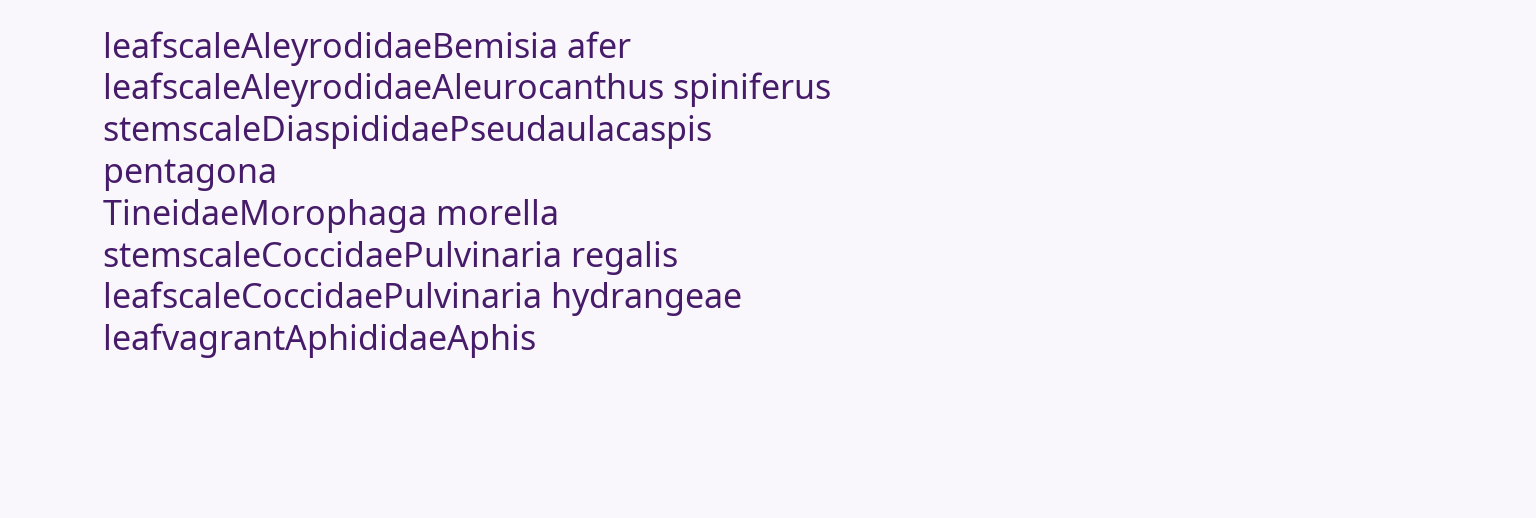leafscaleAleyrodidaeBemisia afer
leafscaleAleyrodidaeAleurocanthus spiniferus
stemscaleDiaspididaePseudaulacaspis pentagona
TineidaeMorophaga morella
stemscaleCoccidaePulvinaria regalis
leafscaleCoccidaePulvinaria hydrangeae
leafvagrantAphididaeAphis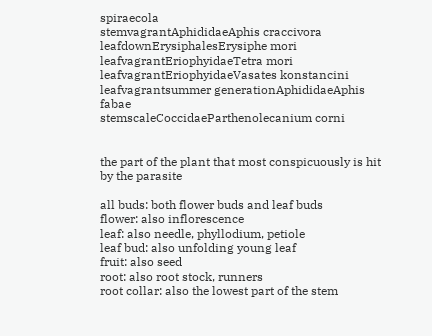spiraecola
stemvagrantAphididaeAphis craccivora
leafdownErysiphalesErysiphe mori
leafvagrantEriophyidaeTetra mori
leafvagrantEriophyidaeVasates konstancini
leafvagrantsummer generationAphididaeAphis fabae
stemscaleCoccidaeParthenolecanium corni


the part of the plant that most conspicuously is hit by the parasite

all buds: both flower buds and leaf buds
flower: also inflorescence
leaf: also needle, phyllodium, petiole
leaf bud: also unfolding young leaf
fruit: also seed
root: also root stock, runners
root collar: also the lowest part of the stem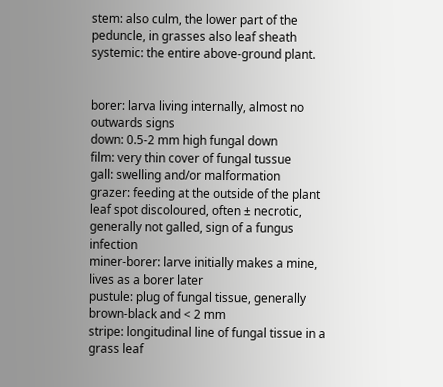stem: also culm, the lower part of the peduncle, in grasses also leaf sheath
systemic: the entire above-ground plant.


borer: larva living internally, almost no outwards signs
down: 0.5-2 mm high fungal down
film: very thin cover of fungal tussue
gall: swelling and/or malformation
grazer: feeding at the outside of the plant
leaf spot discoloured, often ± necrotic, generally not galled, sign of a fungus infection
miner-borer: larve initially makes a mine, lives as a borer later
pustule: plug of fungal tissue, generally brown-black and < 2 mm
stripe: longitudinal line of fungal tissue in a grass leaf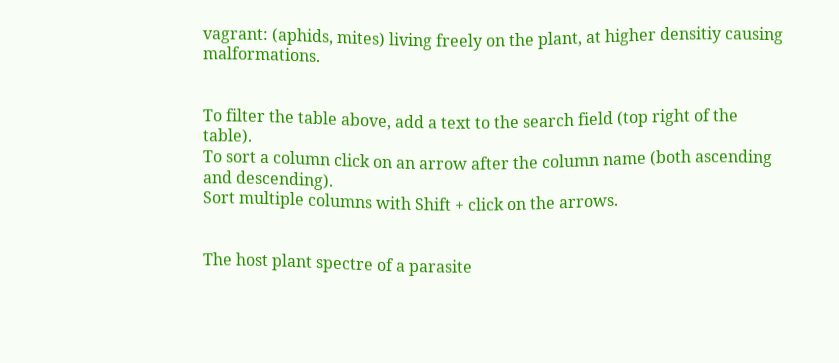vagrant: (aphids, mites) living freely on the plant, at higher densitiy causing malformations.


To filter the table above, add a text to the search field (top right of the table).
To sort a column click on an arrow after the column name (both ascending and descending).
Sort multiple columns with Shift + click on the arrows.


The host plant spectre of a parasite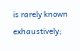is rarely known exhaustively;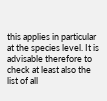this applies in particular at the species level. It is advisable therefore to check at least also the list of all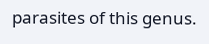parasites of this genus.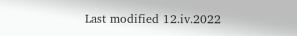Last modified 12.iv.2022